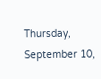Thursday, September 10,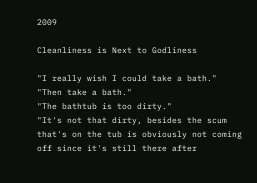2009

Cleanliness is Next to Godliness

"I really wish I could take a bath."
"Then take a bath."
"The bathtub is too dirty."
"It's not that dirty, besides the scum that's on the tub is obviously not coming off since it's still there after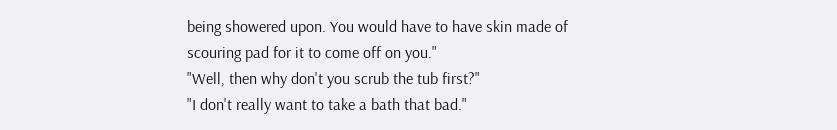being showered upon. You would have to have skin made of scouring pad for it to come off on you."
"Well, then why don't you scrub the tub first?"
"I don't really want to take a bath that bad."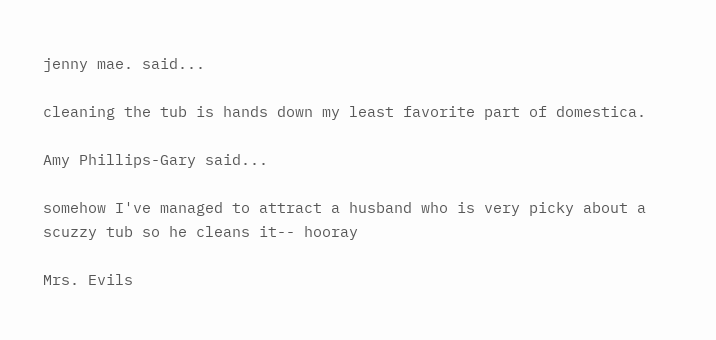jenny mae. said...

cleaning the tub is hands down my least favorite part of domestica.

Amy Phillips-Gary said...

somehow I've managed to attract a husband who is very picky about a scuzzy tub so he cleans it-- hooray

Mrs. Evils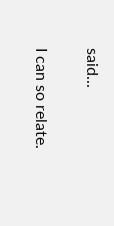said...

I can so relate.